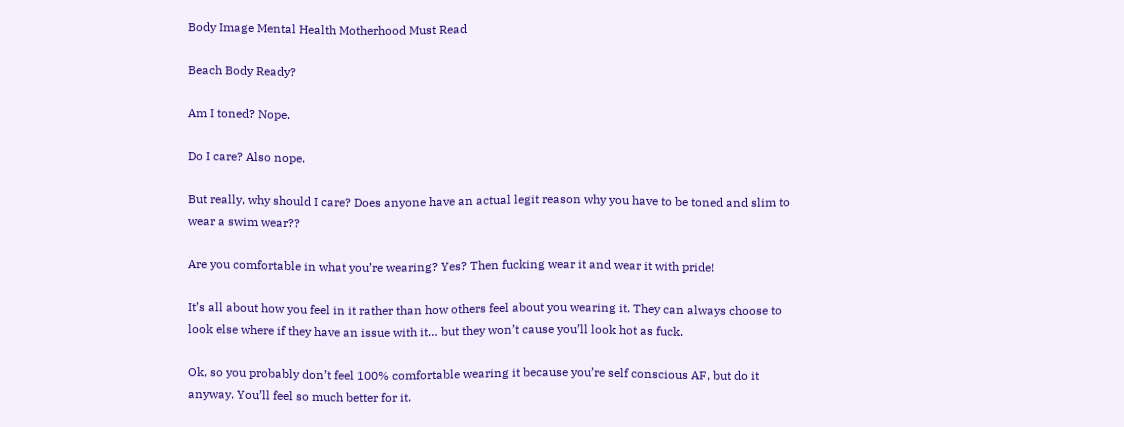Body Image Mental Health Motherhood Must Read

Beach Body Ready?

Am I toned? Nope.

Do I care? Also nope.

But really, why should I care? Does anyone have an actual legit reason why you have to be toned and slim to wear a swim wear??

Are you comfortable in what you’re wearing? Yes? Then fucking wear it and wear it with pride!

It’s all about how you feel in it rather than how others feel about you wearing it. They can always choose to look else where if they have an issue with it… but they won’t cause you’ll look hot as fuck.

Ok, so you probably don’t feel 100% comfortable wearing it because you’re self conscious AF, but do it anyway. You’ll feel so much better for it.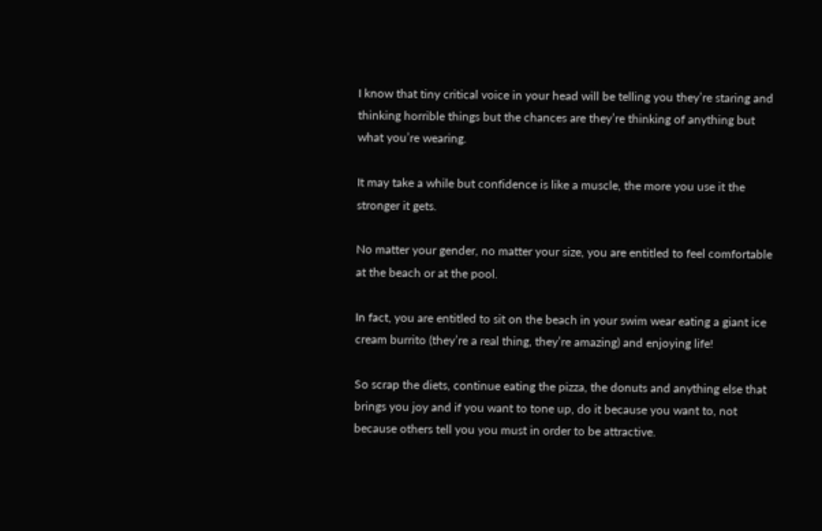I know that tiny critical voice in your head will be telling you they’re staring and thinking horrible things but the chances are they’re thinking of anything but what you’re wearing.

It may take a while but confidence is like a muscle, the more you use it the stronger it gets.

No matter your gender, no matter your size, you are entitled to feel comfortable at the beach or at the pool.

In fact, you are entitled to sit on the beach in your swim wear eating a giant ice cream burrito (they’re a real thing, they’re amazing) and enjoying life!

So scrap the diets, continue eating the pizza, the donuts and anything else that brings you joy and if you want to tone up, do it because you want to, not because others tell you you must in order to be attractive.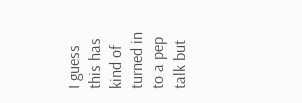I guess this has kind of turned in to a pep talk but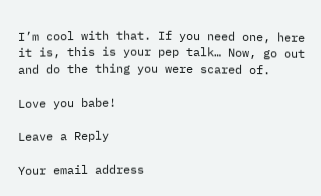I’m cool with that. If you need one, here it is, this is your pep talk… Now, go out and do the thing you were scared of.

Love you babe!

Leave a Reply

Your email address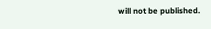will not be published.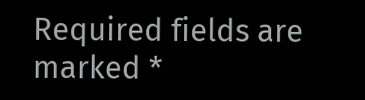Required fields are marked *